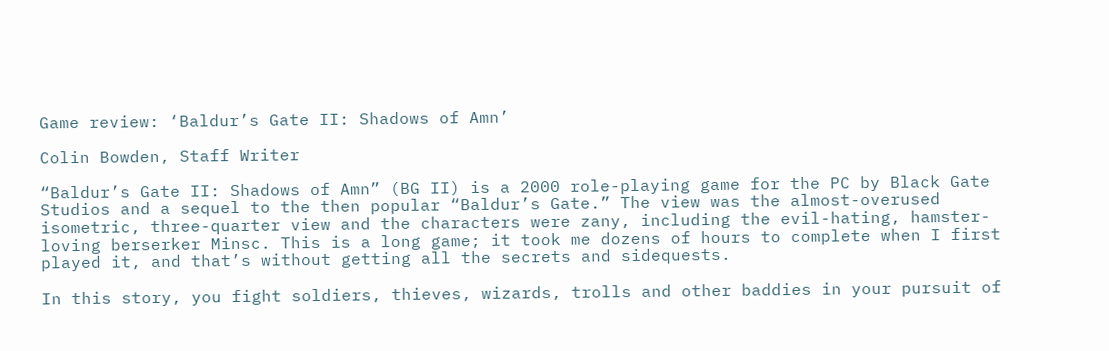Game review: ‘Baldur’s Gate II: Shadows of Amn’

Colin Bowden, Staff Writer

“Baldur’s Gate II: Shadows of Amn” (BG II) is a 2000 role-playing game for the PC by Black Gate Studios and a sequel to the then popular “Baldur’s Gate.” The view was the almost-overused isometric, three-quarter view and the characters were zany, including the evil-hating, hamster-loving berserker Minsc. This is a long game; it took me dozens of hours to complete when I first played it, and that’s without getting all the secrets and sidequests.

In this story, you fight soldiers, thieves, wizards, trolls and other baddies in your pursuit of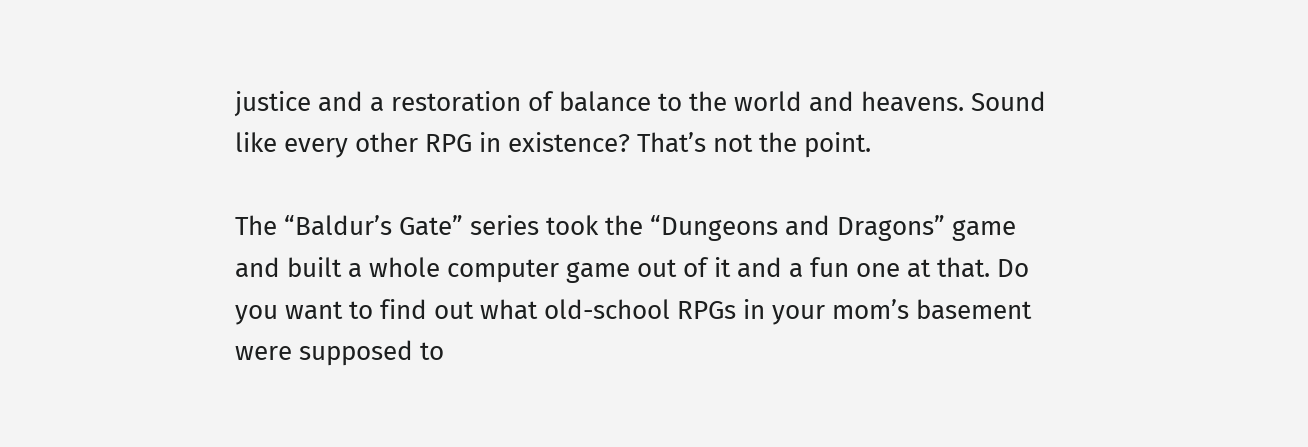justice and a restoration of balance to the world and heavens. Sound like every other RPG in existence? That’s not the point.

The “Baldur’s Gate” series took the “Dungeons and Dragons” game and built a whole computer game out of it and a fun one at that. Do you want to find out what old-school RPGs in your mom’s basement were supposed to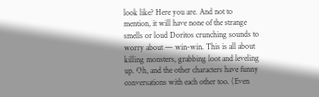look like? Here you are. And not to mention, it will have none of the strange smells or loud Doritos crunching sounds to worry about — win-win. This is all about killing monsters, grabbing loot and leveling up. Oh, and the other characters have funny conversations with each other too. (Even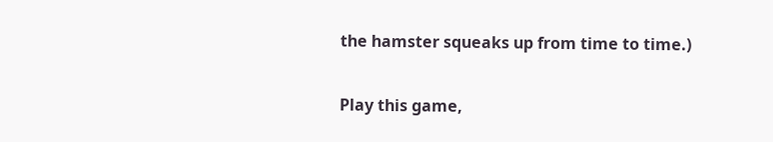the hamster squeaks up from time to time.)

Play this game,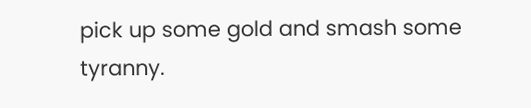pick up some gold and smash some tyranny.